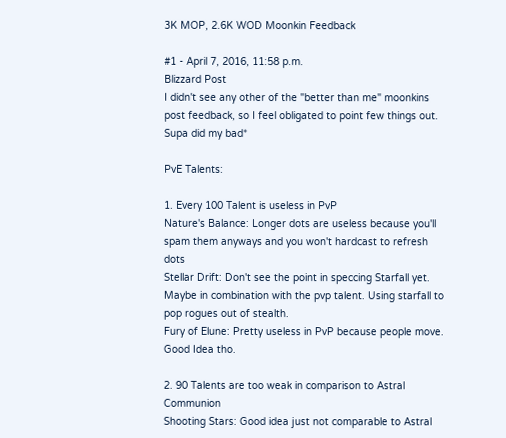3K MOP, 2.6K WOD Moonkin Feedback

#1 - April 7, 2016, 11:58 p.m.
Blizzard Post
I didn't see any other of the "better than me" moonkins post feedback, so I feel obligated to point few things out. Supa did my bad*

PvE Talents:

1. Every 100 Talent is useless in PvP
Nature's Balance: Longer dots are useless because you'll spam them anyways and you won't hardcast to refresh dots
Stellar Drift: Don't see the point in speccing Starfall yet. Maybe in combination with the pvp talent. Using starfall to pop rogues out of stealth.
Fury of Elune: Pretty useless in PvP because people move. Good Idea tho.

2. 90 Talents are too weak in comparison to Astral Communion
Shooting Stars: Good idea just not comparable to Astral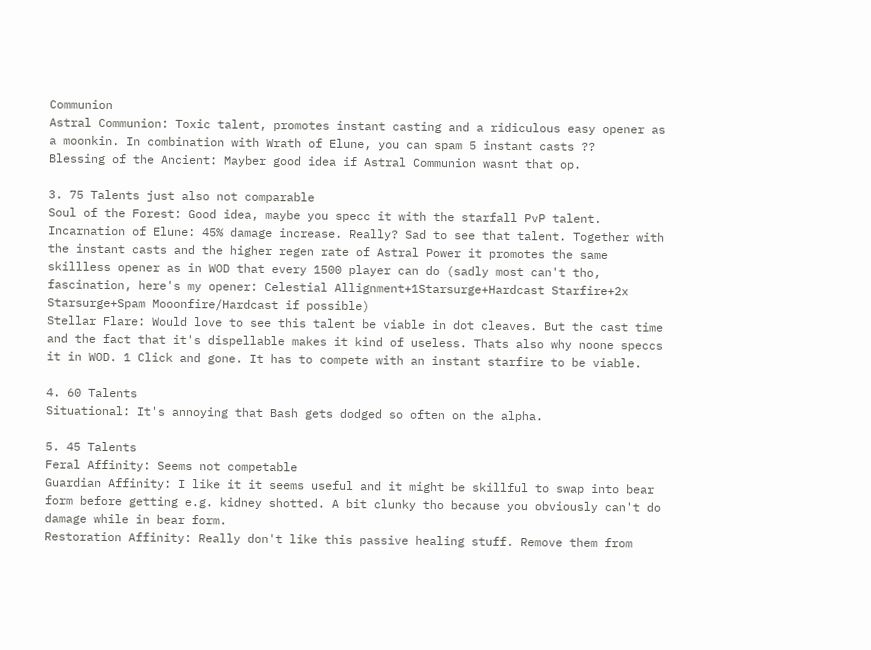Communion
Astral Communion: Toxic talent, promotes instant casting and a ridiculous easy opener as a moonkin. In combination with Wrath of Elune, you can spam 5 instant casts ??
Blessing of the Ancient: Mayber good idea if Astral Communion wasnt that op.

3. 75 Talents just also not comparable
Soul of the Forest: Good idea, maybe you specc it with the starfall PvP talent.
Incarnation of Elune: 45% damage increase. Really? Sad to see that talent. Together with the instant casts and the higher regen rate of Astral Power it promotes the same skillless opener as in WOD that every 1500 player can do (sadly most can't tho, fascination, here's my opener: Celestial Allignment+1Starsurge+Hardcast Starfire+2x Starsurge+Spam Mooonfire/Hardcast if possible)
Stellar Flare: Would love to see this talent be viable in dot cleaves. But the cast time and the fact that it's dispellable makes it kind of useless. Thats also why noone speccs it in WOD. 1 Click and gone. It has to compete with an instant starfire to be viable.

4. 60 Talents
Situational: It's annoying that Bash gets dodged so often on the alpha.

5. 45 Talents
Feral Affinity: Seems not competable
Guardian Affinity: I like it it seems useful and it might be skillful to swap into bear form before getting e.g. kidney shotted. A bit clunky tho because you obviously can't do damage while in bear form.
Restoration Affinity: Really don't like this passive healing stuff. Remove them from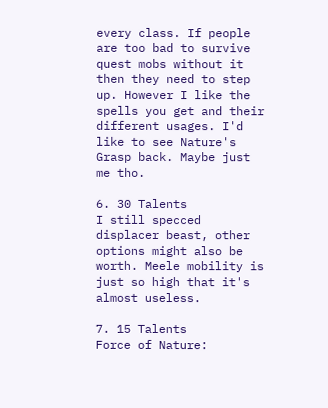every class. If people are too bad to survive quest mobs without it then they need to step up. However I like the spells you get and their different usages. I'd like to see Nature's Grasp back. Maybe just me tho.

6. 30 Talents
I still specced displacer beast, other options might also be worth. Meele mobility is just so high that it's almost useless.

7. 15 Talents
Force of Nature: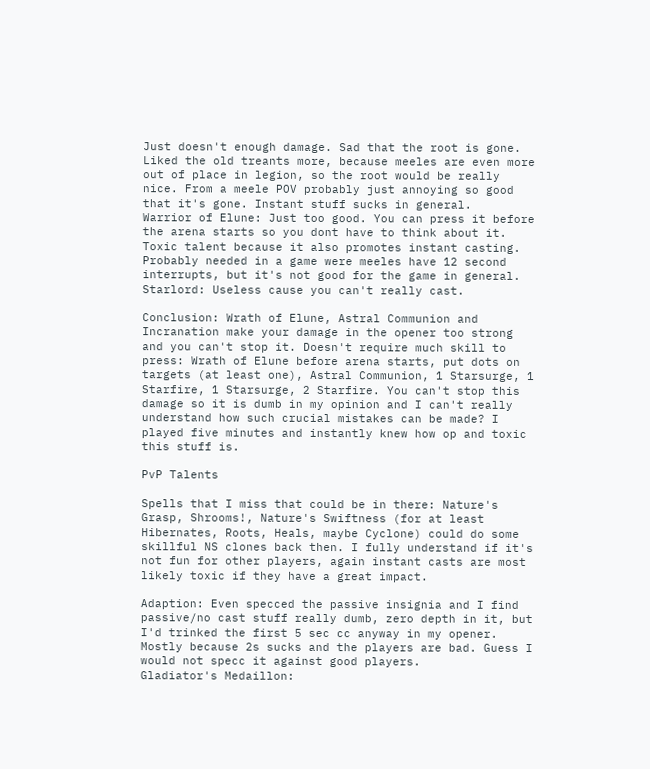Just doesn't enough damage. Sad that the root is gone. Liked the old treants more, because meeles are even more out of place in legion, so the root would be really nice. From a meele POV probably just annoying so good that it's gone. Instant stuff sucks in general.
Warrior of Elune: Just too good. You can press it before the arena starts so you dont have to think about it. Toxic talent because it also promotes instant casting. Probably needed in a game were meeles have 12 second interrupts, but it's not good for the game in general.
Starlord: Useless cause you can't really cast.

Conclusion: Wrath of Elune, Astral Communion and Incranation make your damage in the opener too strong and you can't stop it. Doesn't require much skill to press: Wrath of Elune before arena starts, put dots on targets (at least one), Astral Communion, 1 Starsurge, 1 Starfire, 1 Starsurge, 2 Starfire. You can't stop this damage so it is dumb in my opinion and I can't really understand how such crucial mistakes can be made? I played five minutes and instantly knew how op and toxic this stuff is.

PvP Talents

Spells that I miss that could be in there: Nature's Grasp, Shrooms!, Nature's Swiftness (for at least Hibernates, Roots, Heals, maybe Cyclone) could do some skillful NS clones back then. I fully understand if it's not fun for other players, again instant casts are most likely toxic if they have a great impact.

Adaption: Even specced the passive insignia and I find passive/no cast stuff really dumb, zero depth in it, but I'd trinked the first 5 sec cc anyway in my opener. Mostly because 2s sucks and the players are bad. Guess I would not specc it against good players.
Gladiator's Medaillon: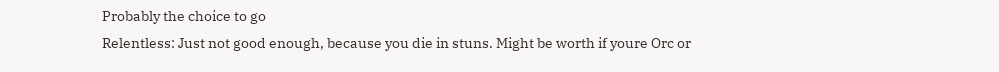Probably the choice to go
Relentless: Just not good enough, because you die in stuns. Might be worth if youre Orc or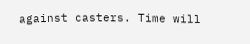against casters. Time will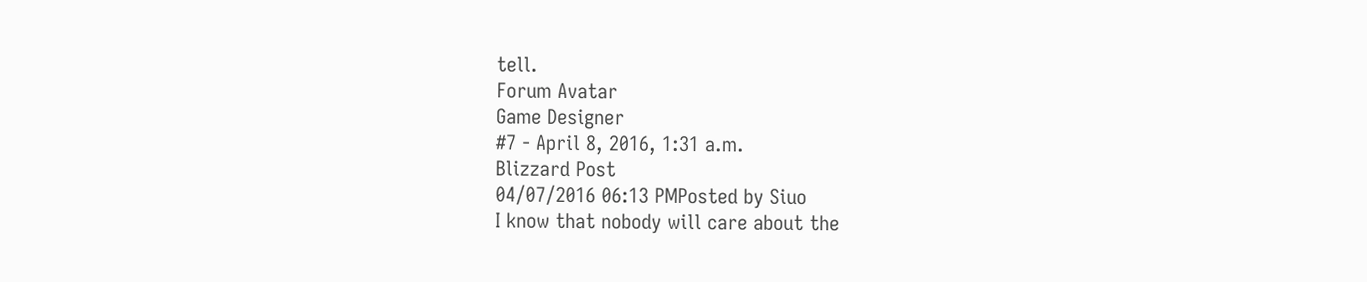tell.
Forum Avatar
Game Designer
#7 - April 8, 2016, 1:31 a.m.
Blizzard Post
04/07/2016 06:13 PMPosted by Siuo
I know that nobody will care about the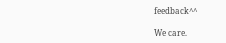feedback^^

We care.